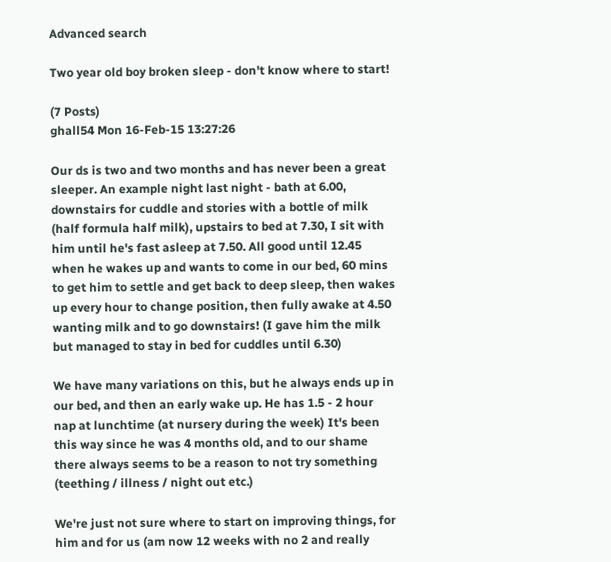Advanced search

Two year old boy broken sleep - don't know where to start!

(7 Posts)
ghall54 Mon 16-Feb-15 13:27:26

Our ds is two and two months and has never been a great sleeper. An example night last night - bath at 6.00, downstairs for cuddle and stories with a bottle of milk (half formula half milk), upstairs to bed at 7.30, I sit with him until he's fast asleep at 7.50. All good until 12.45 when he wakes up and wants to come in our bed, 60 mins to get him to settle and get back to deep sleep, then wakes up every hour to change position, then fully awake at 4.50 wanting milk and to go downstairs! (I gave him the milk but managed to stay in bed for cuddles until 6.30)

We have many variations on this, but he always ends up in our bed, and then an early wake up. He has 1.5 - 2 hour nap at lunchtime (at nursery during the week) It's been this way since he was 4 months old, and to our shame there always seems to be a reason to not try something (teething / illness / night out etc.)

We're just not sure where to start on improving things, for him and for us (am now 12 weeks with no 2 and really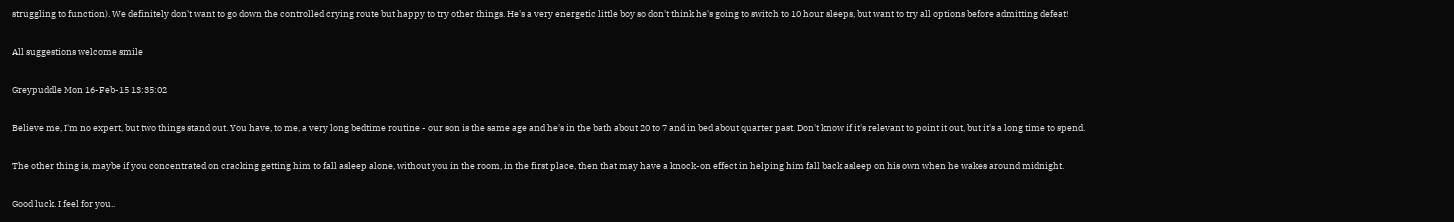struggling to function). We definitely don't want to go down the controlled crying route but happy to try other things. He's a very energetic little boy so don't think he's going to switch to 10 hour sleeps, but want to try all options before admitting defeat!

All suggestions welcome smile

Greypuddle Mon 16-Feb-15 13:35:02

Believe me, I'm no expert, but two things stand out. You have, to me, a very long bedtime routine - our son is the same age and he's in the bath about 20 to 7 and in bed about quarter past. Don't know if it's relevant to point it out, but it's a long time to spend.

The other thing is, maybe if you concentrated on cracking getting him to fall asleep alone, without you in the room, in the first place, then that may have a knock-on effect in helping him fall back asleep on his own when he wakes around midnight.

Good luck. I feel for you..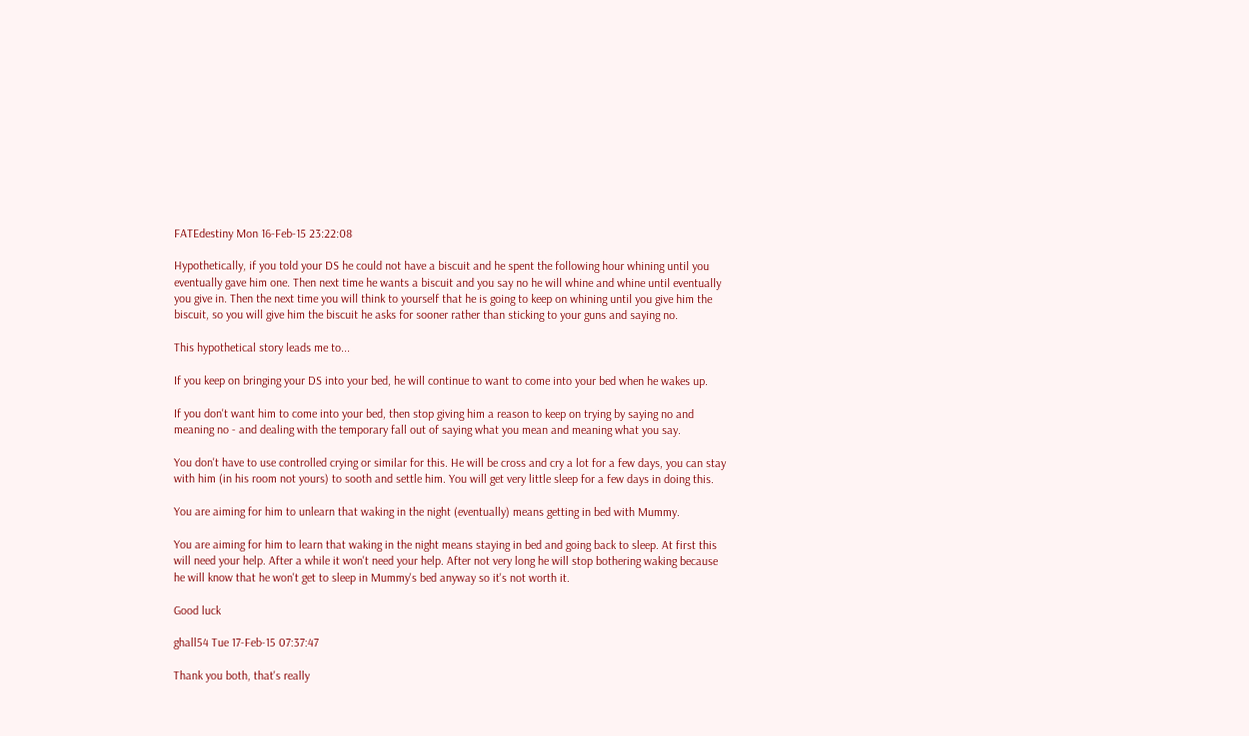FATEdestiny Mon 16-Feb-15 23:22:08

Hypothetically, if you told your DS he could not have a biscuit and he spent the following hour whining until you eventually gave him one. Then next time he wants a biscuit and you say no he will whine and whine until eventually you give in. Then the next time you will think to yourself that he is going to keep on whining until you give him the biscuit, so you will give him the biscuit he asks for sooner rather than sticking to your guns and saying no.

This hypothetical story leads me to...

If you keep on bringing your DS into your bed, he will continue to want to come into your bed when he wakes up.

If you don't want him to come into your bed, then stop giving him a reason to keep on trying by saying no and meaning no - and dealing with the temporary fall out of saying what you mean and meaning what you say.

You don't have to use controlled crying or similar for this. He will be cross and cry a lot for a few days, you can stay with him (in his room not yours) to sooth and settle him. You will get very little sleep for a few days in doing this.

You are aiming for him to unlearn that waking in the night (eventually) means getting in bed with Mummy.

You are aiming for him to learn that waking in the night means staying in bed and going back to sleep. At first this will need your help. After a while it won't need your help. After not very long he will stop bothering waking because he will know that he won't get to sleep in Mummy's bed anyway so it's not worth it.

Good luck

ghall54 Tue 17-Feb-15 07:37:47

Thank you both, that's really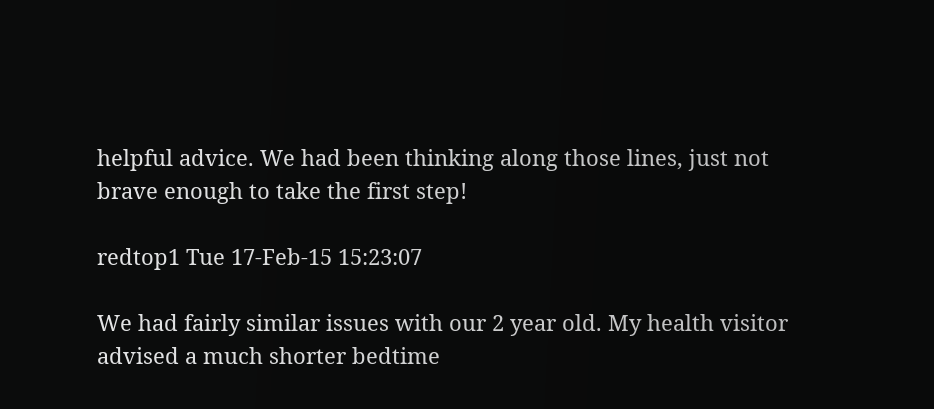helpful advice. We had been thinking along those lines, just not brave enough to take the first step!

redtop1 Tue 17-Feb-15 15:23:07

We had fairly similar issues with our 2 year old. My health visitor advised a much shorter bedtime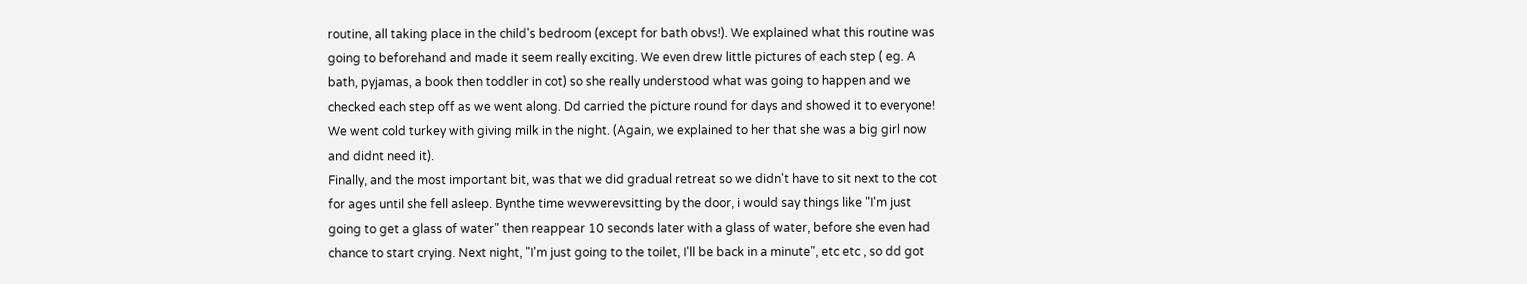routine, all taking place in the child's bedroom (except for bath obvs!). We explained what this routine was going to beforehand and made it seem really exciting. We even drew little pictures of each step ( eg. A bath, pyjamas, a book then toddler in cot) so she really understood what was going to happen and we checked each step off as we went along. Dd carried the picture round for days and showed it to everyone!
We went cold turkey with giving milk in the night. (Again, we explained to her that she was a big girl now and didnt need it).
Finally, and the most important bit, was that we did gradual retreat so we didn't have to sit next to the cot for ages until she fell asleep. Bynthe time wevwerevsitting by the door, i would say things like "I'm just going to get a glass of water" then reappear 10 seconds later with a glass of water, before she even had chance to start crying. Next night, "I'm just going to the toilet, I'll be back in a minute", etc etc , so dd got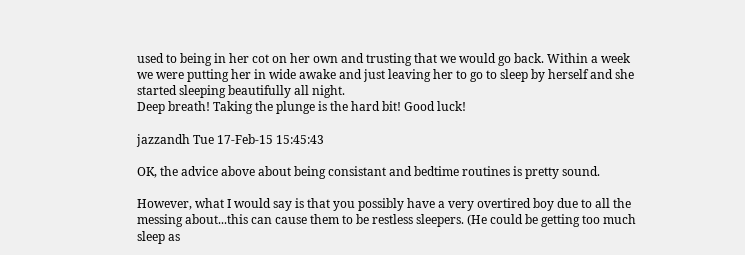used to being in her cot on her own and trusting that we would go back. Within a week we were putting her in wide awake and just leaving her to go to sleep by herself and she started sleeping beautifully all night.
Deep breath! Taking the plunge is the hard bit! Good luck!

jazzandh Tue 17-Feb-15 15:45:43

OK, the advice above about being consistant and bedtime routines is pretty sound.

However, what I would say is that you possibly have a very overtired boy due to all the messing about...this can cause them to be restless sleepers. (He could be getting too much sleep as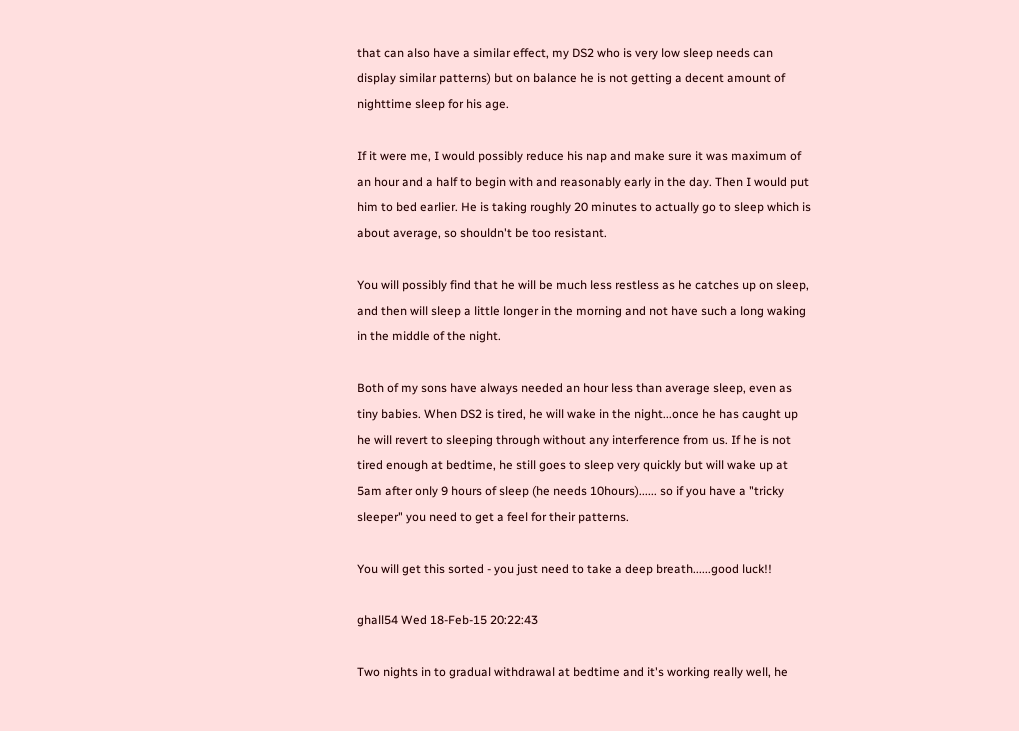that can also have a similar effect, my DS2 who is very low sleep needs can display similar patterns) but on balance he is not getting a decent amount of nighttime sleep for his age.

If it were me, I would possibly reduce his nap and make sure it was maximum of an hour and a half to begin with and reasonably early in the day. Then I would put him to bed earlier. He is taking roughly 20 minutes to actually go to sleep which is about average, so shouldn't be too resistant.

You will possibly find that he will be much less restless as he catches up on sleep, and then will sleep a little longer in the morning and not have such a long waking in the middle of the night.

Both of my sons have always needed an hour less than average sleep, even as tiny babies. When DS2 is tired, he will wake in the night...once he has caught up he will revert to sleeping through without any interference from us. If he is not tired enough at bedtime, he still goes to sleep very quickly but will wake up at 5am after only 9 hours of sleep (he needs 10hours)...... so if you have a "tricky sleeper" you need to get a feel for their patterns.

You will get this sorted - you just need to take a deep breath......good luck!!

ghall54 Wed 18-Feb-15 20:22:43

Two nights in to gradual withdrawal at bedtime and it's working really well, he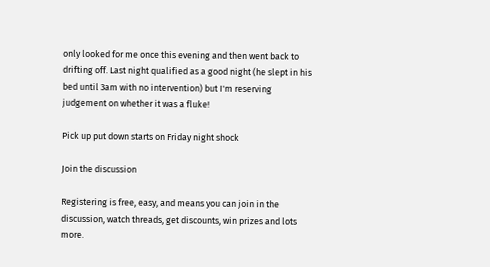only looked for me once this evening and then went back to drifting off. Last night qualified as a good night (he slept in his bed until 3am with no intervention) but I'm reserving judgement on whether it was a fluke!

Pick up put down starts on Friday night shock

Join the discussion

Registering is free, easy, and means you can join in the discussion, watch threads, get discounts, win prizes and lots more.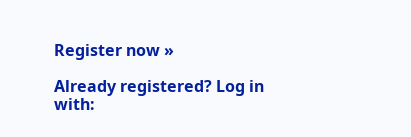Register now »

Already registered? Log in with: